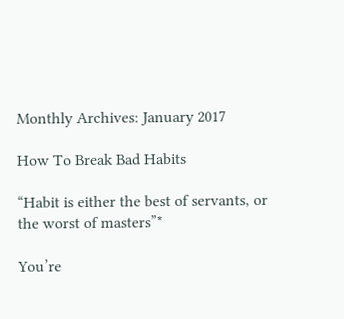Monthly Archives: January 2017

How To Break Bad Habits

“Habit is either the best of servants, or the worst of masters”*

You’re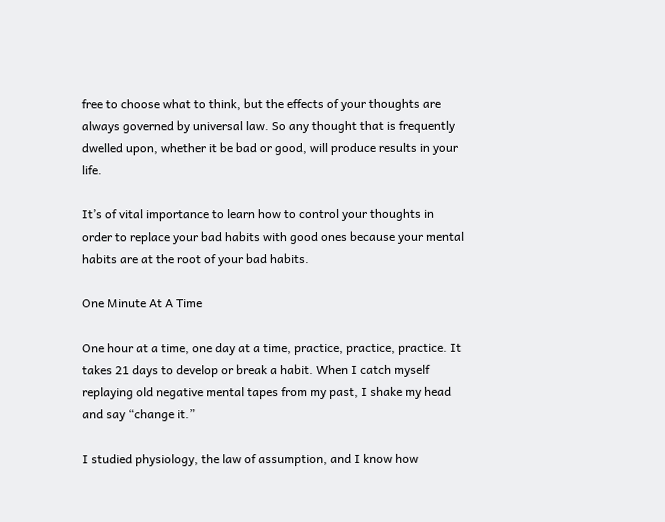free to choose what to think, but the effects of your thoughts are always governed by universal law. So any thought that is frequently dwelled upon, whether it be bad or good, will produce results in your life.

It’s of vital importance to learn how to control your thoughts in order to replace your bad habits with good ones because your mental habits are at the root of your bad habits.

One Minute At A Time

One hour at a time, one day at a time, practice, practice, practice. It takes 21 days to develop or break a habit. When I catch myself replaying old negative mental tapes from my past, I shake my head and say “change it.”

I studied physiology, the law of assumption, and I know how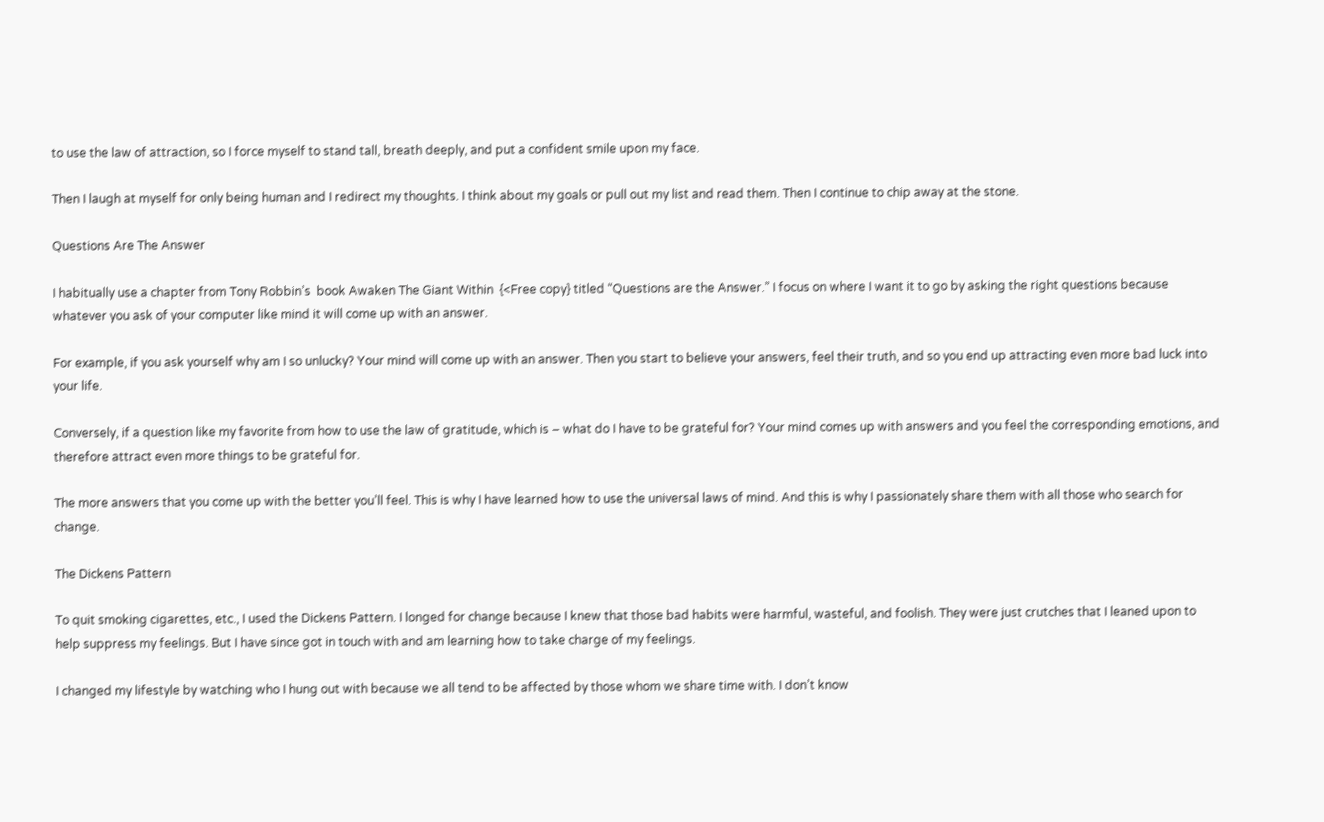to use the law of attraction, so I force myself to stand tall, breath deeply, and put a confident smile upon my face.

Then I laugh at myself for only being human and I redirect my thoughts. I think about my goals or pull out my list and read them. Then I continue to chip away at the stone.

Questions Are The Answer

I habitually use a chapter from Tony Robbin’s  book Awaken The Giant Within  {<Free copy} titled “Questions are the Answer.” I focus on where I want it to go by asking the right questions because whatever you ask of your computer like mind it will come up with an answer.

For example, if you ask yourself why am I so unlucky? Your mind will come up with an answer. Then you start to believe your answers, feel their truth, and so you end up attracting even more bad luck into your life.

Conversely, if a question like my favorite from how to use the law of gratitude, which is – what do I have to be grateful for? Your mind comes up with answers and you feel the corresponding emotions, and therefore attract even more things to be grateful for.

The more answers that you come up with the better you’ll feel. This is why I have learned how to use the universal laws of mind. And this is why I passionately share them with all those who search for change.

The Dickens Pattern

To quit smoking cigarettes, etc., I used the Dickens Pattern. I longed for change because I knew that those bad habits were harmful, wasteful, and foolish. They were just crutches that I leaned upon to help suppress my feelings. But I have since got in touch with and am learning how to take charge of my feelings.

I changed my lifestyle by watching who I hung out with because we all tend to be affected by those whom we share time with. I don’t know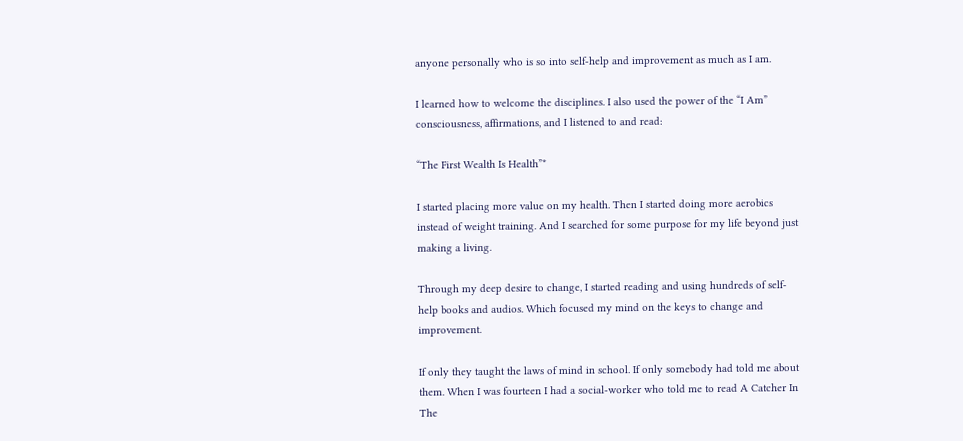anyone personally who is so into self-help and improvement as much as I am.

I learned how to welcome the disciplines. I also used the power of the “I Am” consciousness, affirmations, and I listened to and read:

“The First Wealth Is Health”*

I started placing more value on my health. Then I started doing more aerobics instead of weight training. And I searched for some purpose for my life beyond just making a living.

Through my deep desire to change, I started reading and using hundreds of self-help books and audios. Which focused my mind on the keys to change and improvement.

If only they taught the laws of mind in school. If only somebody had told me about them. When I was fourteen I had a social-worker who told me to read A Catcher In The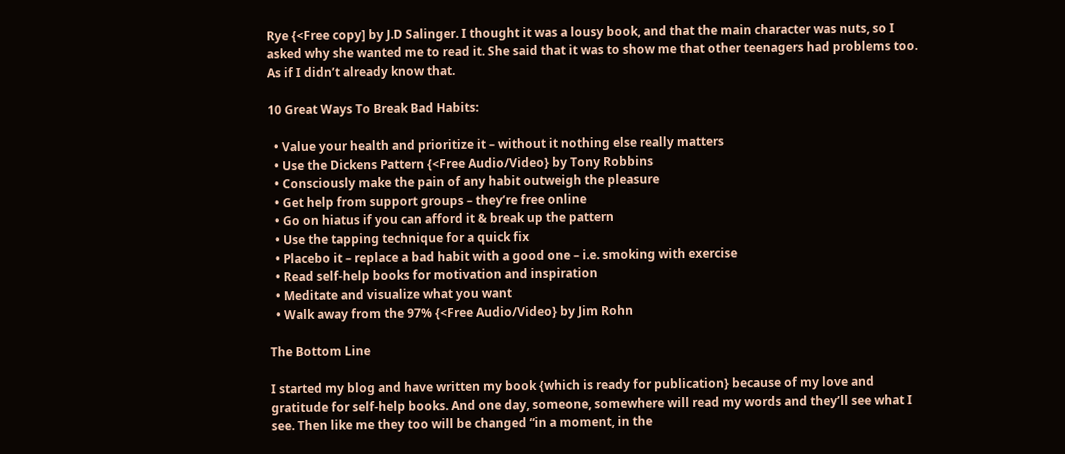Rye {<Free copy] by J.D Salinger. I thought it was a lousy book, and that the main character was nuts, so I asked why she wanted me to read it. She said that it was to show me that other teenagers had problems too. As if I didn’t already know that.

10 Great Ways To Break Bad Habits:

  • Value your health and prioritize it – without it nothing else really matters
  • Use the Dickens Pattern {<Free Audio/Video} by Tony Robbins
  • Consciously make the pain of any habit outweigh the pleasure
  • Get help from support groups – they’re free online
  • Go on hiatus if you can afford it & break up the pattern
  • Use the tapping technique for a quick fix
  • Placebo it – replace a bad habit with a good one – i.e. smoking with exercise
  • Read self-help books for motivation and inspiration
  • Meditate and visualize what you want
  • Walk away from the 97% {<Free Audio/Video} by Jim Rohn

The Bottom Line

I started my blog and have written my book {which is ready for publication} because of my love and gratitude for self-help books. And one day, someone, somewhere will read my words and they’ll see what I see. Then like me they too will be changed “in a moment, in the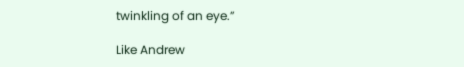twinkling of an eye.”

Like Andrew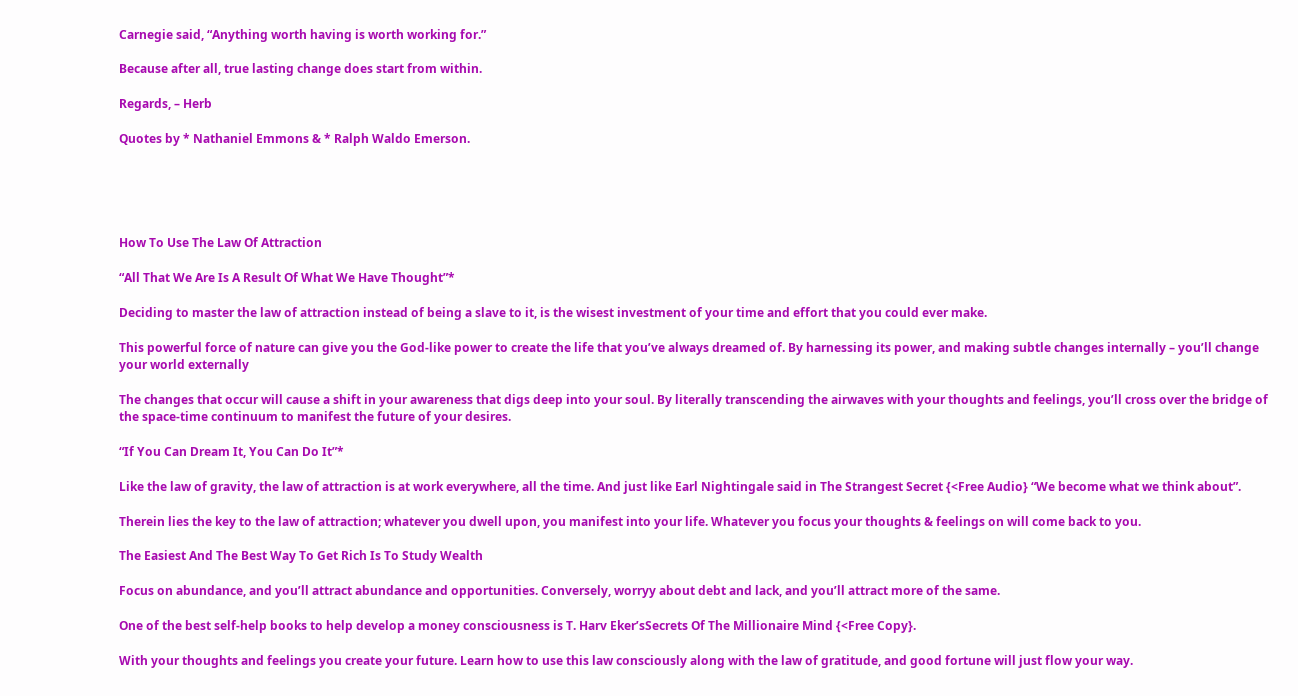Carnegie said, “Anything worth having is worth working for.”

Because after all, true lasting change does start from within.

Regards, – Herb

Quotes by * Nathaniel Emmons & * Ralph Waldo Emerson.





How To Use The Law Of Attraction

“All That We Are Is A Result Of What We Have Thought”*

Deciding to master the law of attraction instead of being a slave to it, is the wisest investment of your time and effort that you could ever make.

This powerful force of nature can give you the God-like power to create the life that you’ve always dreamed of. By harnessing its power, and making subtle changes internally – you’ll change your world externally

The changes that occur will cause a shift in your awareness that digs deep into your soul. By literally transcending the airwaves with your thoughts and feelings, you’ll cross over the bridge of the space-time continuum to manifest the future of your desires.

“If You Can Dream It, You Can Do It”*

Like the law of gravity, the law of attraction is at work everywhere, all the time. And just like Earl Nightingale said in The Strangest Secret {<Free Audio} “We become what we think about”.

Therein lies the key to the law of attraction; whatever you dwell upon, you manifest into your life. Whatever you focus your thoughts & feelings on will come back to you.

The Easiest And The Best Way To Get Rich Is To Study Wealth

Focus on abundance, and you’ll attract abundance and opportunities. Conversely, worryy about debt and lack, and you’ll attract more of the same.

One of the best self-help books to help develop a money consciousness is T. Harv Eker’sSecrets Of The Millionaire Mind {<Free Copy}.

With your thoughts and feelings you create your future. Learn how to use this law consciously along with the law of gratitude, and good fortune will just flow your way.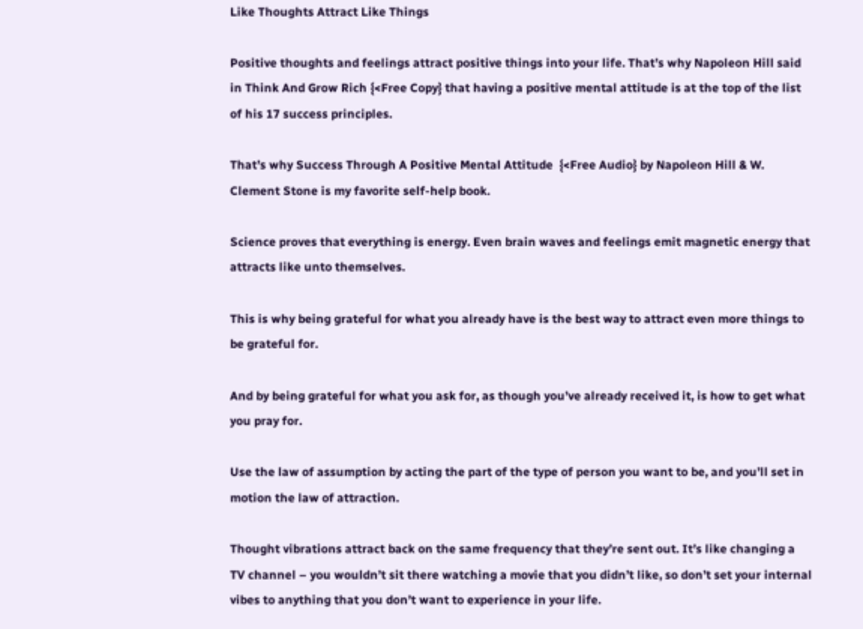Like Thoughts Attract Like Things

Positive thoughts and feelings attract positive things into your life. That’s why Napoleon Hill said in Think And Grow Rich {<Free Copy} that having a positive mental attitude is at the top of the list of his 17 success principles.

That’s why Success Through A Positive Mental Attitude  {<Free Audio} by Napoleon Hill & W. Clement Stone is my favorite self-help book.

Science proves that everything is energy. Even brain waves and feelings emit magnetic energy that attracts like unto themselves.

This is why being grateful for what you already have is the best way to attract even more things to be grateful for.

And by being grateful for what you ask for, as though you’ve already received it, is how to get what you pray for.

Use the law of assumption by acting the part of the type of person you want to be, and you’ll set in motion the law of attraction.

Thought vibrations attract back on the same frequency that they’re sent out. It’s like changing a TV channel – you wouldn’t sit there watching a movie that you didn’t like, so don’t set your internal vibes to anything that you don’t want to experience in your life.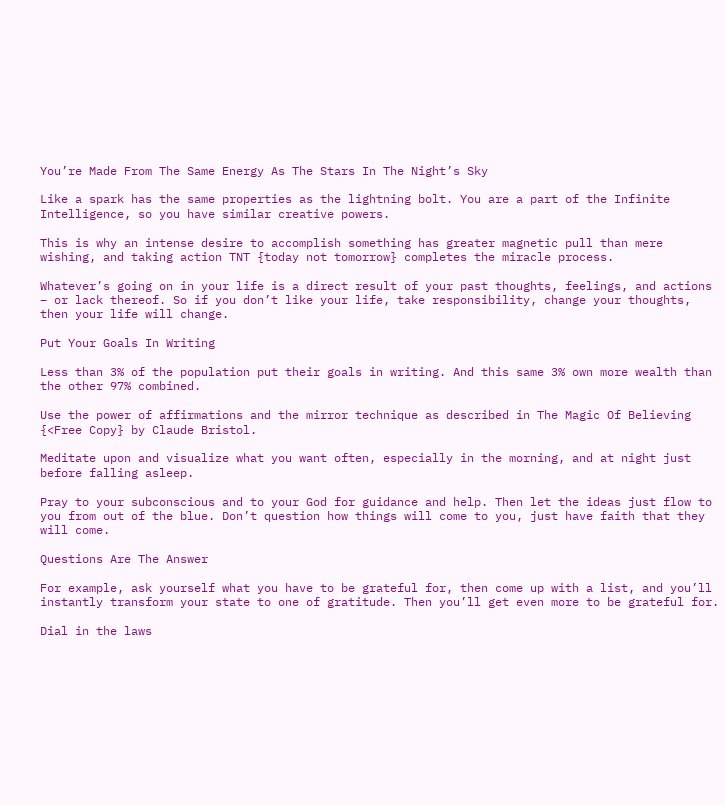You’re Made From The Same Energy As The Stars In The Night’s Sky

Like a spark has the same properties as the lightning bolt. You are a part of the Infinite Intelligence, so you have similar creative powers.

This is why an intense desire to accomplish something has greater magnetic pull than mere wishing, and taking action TNT {today not tomorrow} completes the miracle process.

Whatever’s going on in your life is a direct result of your past thoughts, feelings, and actions – or lack thereof. So if you don’t like your life, take responsibility, change your thoughts, then your life will change.

Put Your Goals In Writing

Less than 3% of the population put their goals in writing. And this same 3% own more wealth than the other 97% combined.

Use the power of affirmations and the mirror technique as described in The Magic Of Believing {<Free Copy} by Claude Bristol.

Meditate upon and visualize what you want often, especially in the morning, and at night just before falling asleep.

Pray to your subconscious and to your God for guidance and help. Then let the ideas just flow to you from out of the blue. Don’t question how things will come to you, just have faith that they will come.

Questions Are The Answer

For example, ask yourself what you have to be grateful for, then come up with a list, and you’ll instantly transform your state to one of gratitude. Then you’ll get even more to be grateful for.

Dial in the laws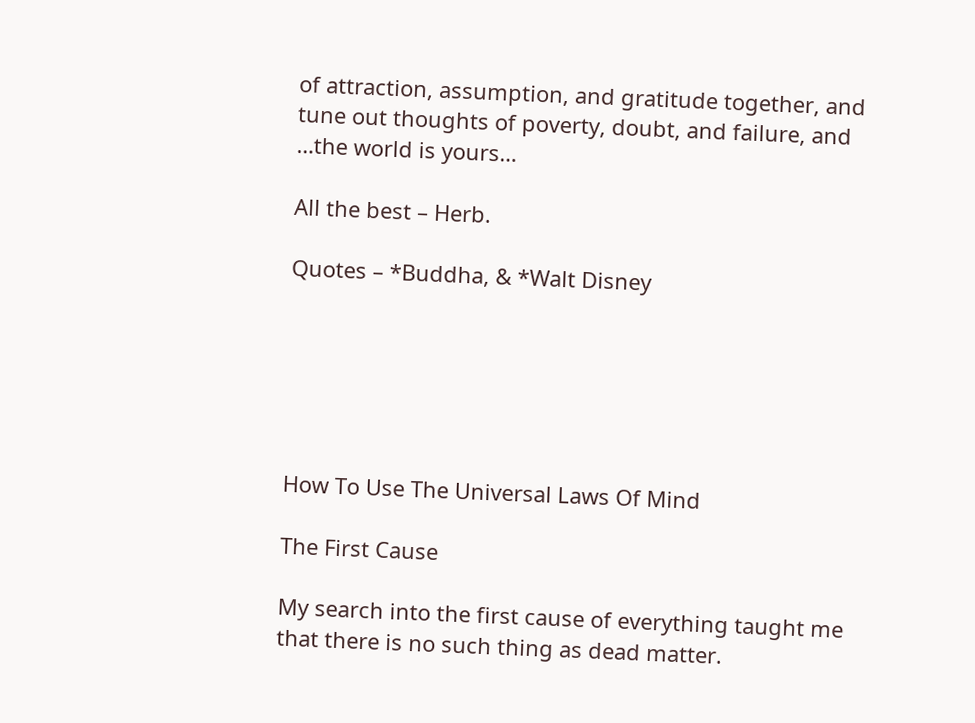of attraction, assumption, and gratitude together, and tune out thoughts of poverty, doubt, and failure, and …the world is yours…

All the best – Herb.

Quotes – *Buddha, & *Walt Disney






How To Use The Universal Laws Of Mind

The First Cause

My search into the first cause of everything taught me that there is no such thing as dead matter.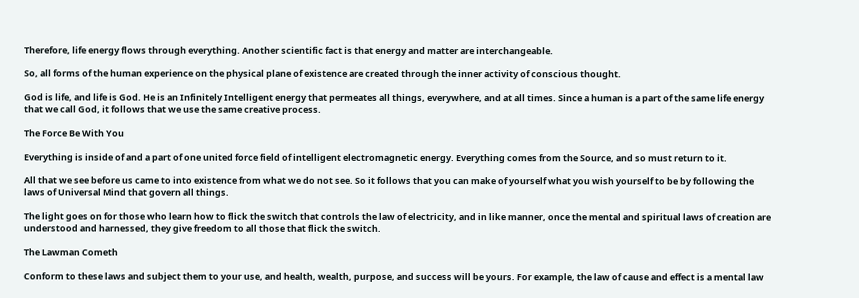Therefore, life energy flows through everything. Another scientific fact is that energy and matter are interchangeable.

So, all forms of the human experience on the physical plane of existence are created through the inner activity of conscious thought.

God is life, and life is God. He is an Infinitely Intelligent energy that permeates all things, everywhere, and at all times. Since a human is a part of the same life energy that we call God, it follows that we use the same creative process.

The Force Be With You

Everything is inside of and a part of one united force field of intelligent electromagnetic energy. Everything comes from the Source, and so must return to it.

All that we see before us came to into existence from what we do not see. So it follows that you can make of yourself what you wish yourself to be by following the laws of Universal Mind that govern all things.

The light goes on for those who learn how to flick the switch that controls the law of electricity, and in like manner, once the mental and spiritual laws of creation are understood and harnessed, they give freedom to all those that flick the switch.

The Lawman Cometh

Conform to these laws and subject them to your use, and health, wealth, purpose, and success will be yours. For example, the law of cause and effect is a mental law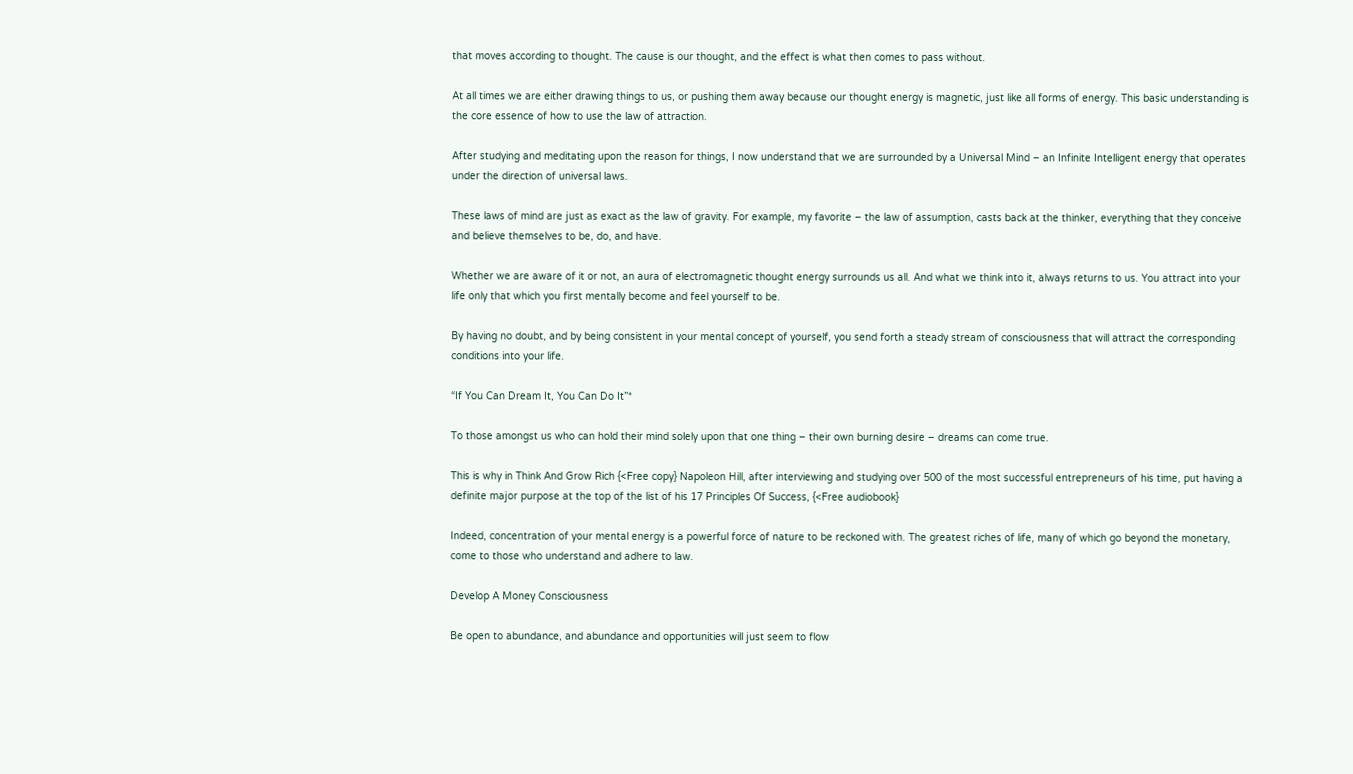that moves according to thought. The cause is our thought, and the effect is what then comes to pass without.

At all times we are either drawing things to us, or pushing them away because our thought energy is magnetic, just like all forms of energy. This basic understanding is the core essence of how to use the law of attraction.

After studying and meditating upon the reason for things, I now understand that we are surrounded by a Universal Mind – an Infinite Intelligent energy that operates under the direction of universal laws.

These laws of mind are just as exact as the law of gravity. For example, my favorite – the law of assumption, casts back at the thinker, everything that they conceive and believe themselves to be, do, and have.

Whether we are aware of it or not, an aura of electromagnetic thought energy surrounds us all. And what we think into it, always returns to us. You attract into your life only that which you first mentally become and feel yourself to be.

By having no doubt, and by being consistent in your mental concept of yourself, you send forth a steady stream of consciousness that will attract the corresponding conditions into your life.

“If You Can Dream It, You Can Do It”*

To those amongst us who can hold their mind solely upon that one thing – their own burning desire – dreams can come true.

This is why in Think And Grow Rich {<Free copy} Napoleon Hill, after interviewing and studying over 500 of the most successful entrepreneurs of his time, put having a definite major purpose at the top of the list of his 17 Principles Of Success, {<Free audiobook}

Indeed, concentration of your mental energy is a powerful force of nature to be reckoned with. The greatest riches of life, many of which go beyond the monetary, come to those who understand and adhere to law.

Develop A Money Consciousness

Be open to abundance, and abundance and opportunities will just seem to flow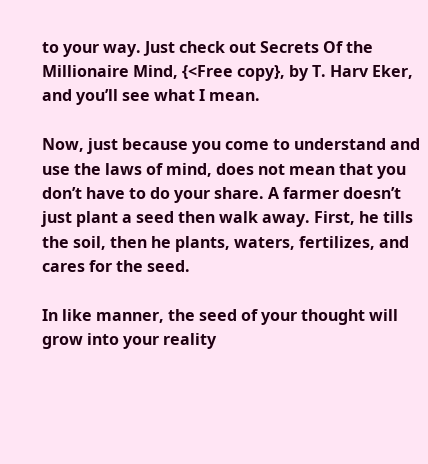to your way. Just check out Secrets Of the Millionaire Mind, {<Free copy}, by T. Harv Eker, and you’ll see what I mean.

Now, just because you come to understand and use the laws of mind, does not mean that you don’t have to do your share. A farmer doesn’t just plant a seed then walk away. First, he tills the soil, then he plants, waters, fertilizes, and cares for the seed.

In like manner, the seed of your thought will grow into your reality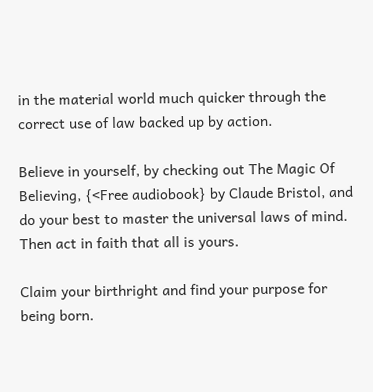in the material world much quicker through the correct use of law backed up by action.

Believe in yourself, by checking out The Magic Of Believing, {<Free audiobook} by Claude Bristol, and do your best to master the universal laws of mind. Then act in faith that all is yours.

Claim your birthright and find your purpose for being born.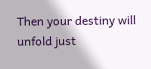Then your destiny will unfold just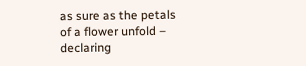as sure as the petals of a flower unfold – declaring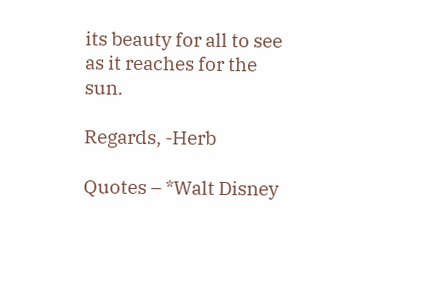its beauty for all to see as it reaches for the sun.

Regards, -Herb

Quotes – *Walt Disney